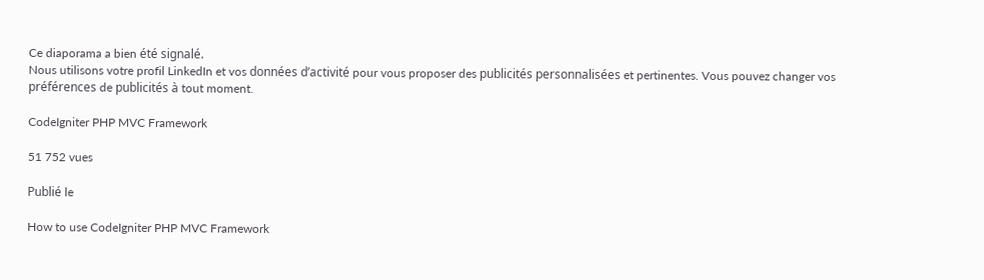Ce diaporama a bien été signalé.
Nous utilisons votre profil LinkedIn et vos données d’activité pour vous proposer des publicités personnalisées et pertinentes. Vous pouvez changer vos préférences de publicités à tout moment.

CodeIgniter PHP MVC Framework

51 752 vues

Publié le

How to use CodeIgniter PHP MVC Framework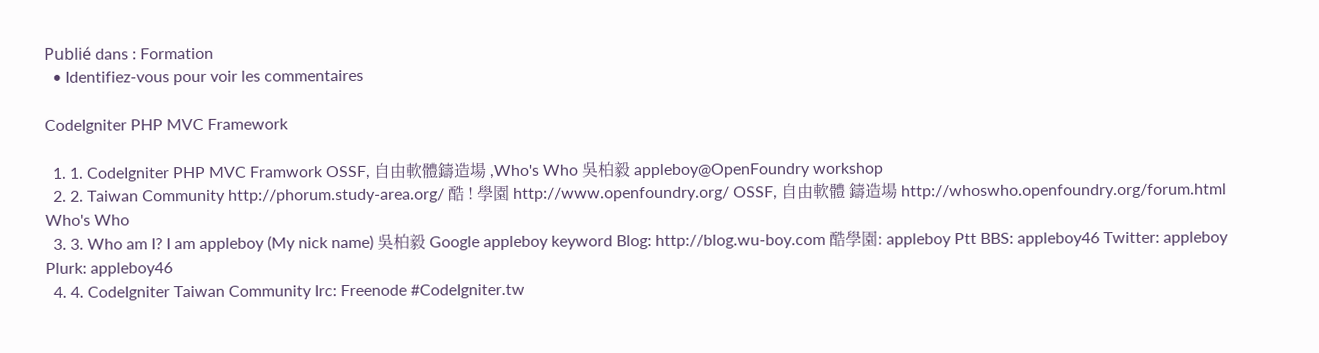Publié dans : Formation
  • Identifiez-vous pour voir les commentaires

CodeIgniter PHP MVC Framework

  1. 1. CodeIgniter PHP MVC Framwork OSSF, 自由軟體鑄造場 ,Who's Who 吳柏毅 appleboy@OpenFoundry workshop
  2. 2. Taiwan Community http://phorum.study-area.org/ 酷 ! 學園 http://www.openfoundry.org/ OSSF, 自由軟體 鑄造場 http://whoswho.openfoundry.org/forum.html Who's Who
  3. 3. Who am I? I am appleboy (My nick name) 吳柏毅 Google appleboy keyword Blog: http://blog.wu-boy.com 酷學園: appleboy Ptt BBS: appleboy46 Twitter: appleboy Plurk: appleboy46
  4. 4. CodeIgniter Taiwan Community Irc: Freenode #CodeIgniter.tw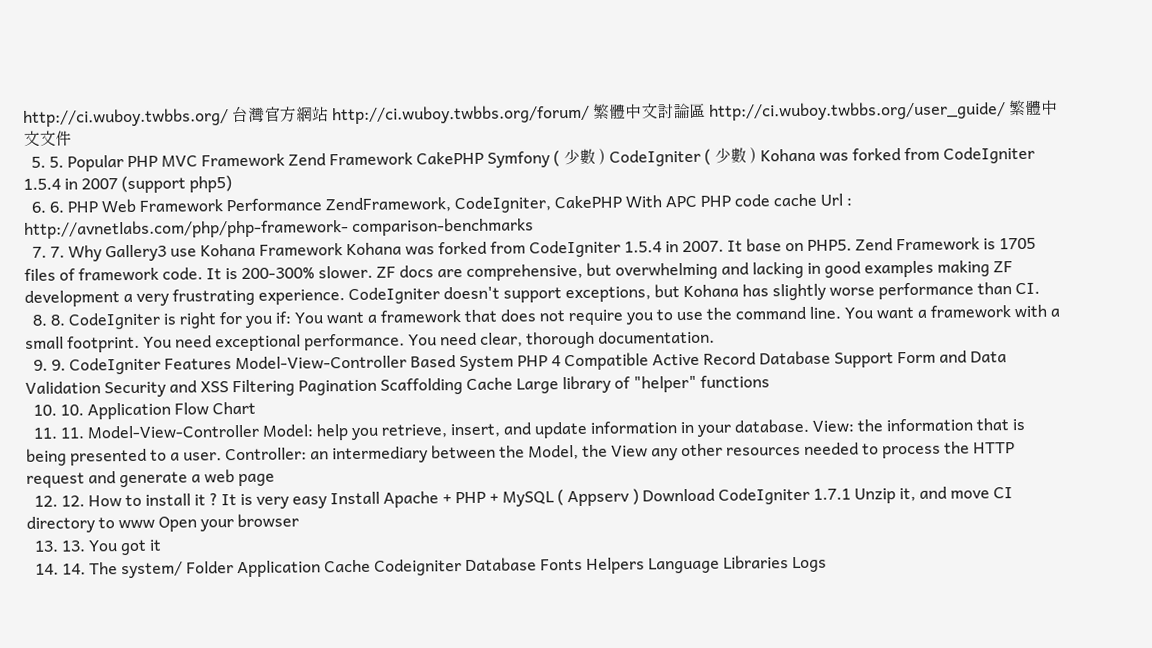http://ci.wuboy.twbbs.org/ 台灣官方網站 http://ci.wuboy.twbbs.org/forum/ 繁體中文討論區 http://ci.wuboy.twbbs.org/user_guide/ 繁體中文文件
  5. 5. Popular PHP MVC Framework Zend Framework CakePHP Symfony ( 少數 ) CodeIgniter ( 少數 ) Kohana was forked from CodeIgniter 1.5.4 in 2007 (support php5)
  6. 6. PHP Web Framework Performance ZendFramework, CodeIgniter, CakePHP With APC PHP code cache Url : http://avnetlabs.com/php/php-framework- comparison-benchmarks
  7. 7. Why Gallery3 use Kohana Framework Kohana was forked from CodeIgniter 1.5.4 in 2007. It base on PHP5. Zend Framework is 1705 files of framework code. It is 200-300% slower. ZF docs are comprehensive, but overwhelming and lacking in good examples making ZF development a very frustrating experience. CodeIgniter doesn't support exceptions, but Kohana has slightly worse performance than CI.
  8. 8. CodeIgniter is right for you if: You want a framework that does not require you to use the command line. You want a framework with a small footprint. You need exceptional performance. You need clear, thorough documentation.
  9. 9. CodeIgniter Features Model-View-Controller Based System PHP 4 Compatible Active Record Database Support Form and Data Validation Security and XSS Filtering Pagination Scaffolding Cache Large library of "helper" functions
  10. 10. Application Flow Chart
  11. 11. Model-View-Controller Model: help you retrieve, insert, and update information in your database. View: the information that is being presented to a user. Controller: an intermediary between the Model, the View any other resources needed to process the HTTP request and generate a web page
  12. 12. How to install it ? It is very easy Install Apache + PHP + MySQL ( Appserv ) Download CodeIgniter 1.7.1 Unzip it, and move CI directory to www Open your browser
  13. 13. You got it
  14. 14. The system/ Folder Application Cache Codeigniter Database Fonts Helpers Language Libraries Logs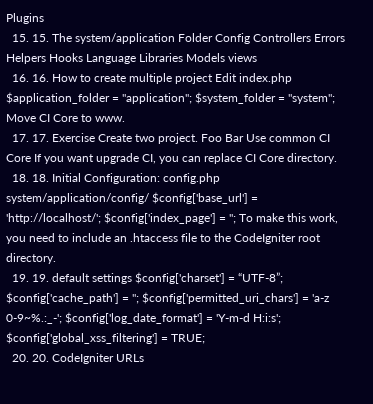Plugins
  15. 15. The system/application Folder Config Controllers Errors Helpers Hooks Language Libraries Models views
  16. 16. How to create multiple project Edit index.php $application_folder = "application"; $system_folder = "system"; Move CI Core to www.
  17. 17. Exercise Create two project. Foo Bar Use common CI Core If you want upgrade CI, you can replace CI Core directory.
  18. 18. Initial Configuration: config.php system/application/config/ $config['base_url'] = 'http://localhost/'; $config['index_page'] = ''; To make this work, you need to include an .htaccess file to the CodeIgniter root directory.
  19. 19. default settings $config['charset'] = “UTF-8”; $config['cache_path'] = ''; $config['permitted_uri_chars'] = 'a-z 0-9~%.:_-'; $config['log_date_format'] = 'Y-m-d H:i:s'; $config['global_xss_filtering'] = TRUE;
  20. 20. CodeIgniter URLs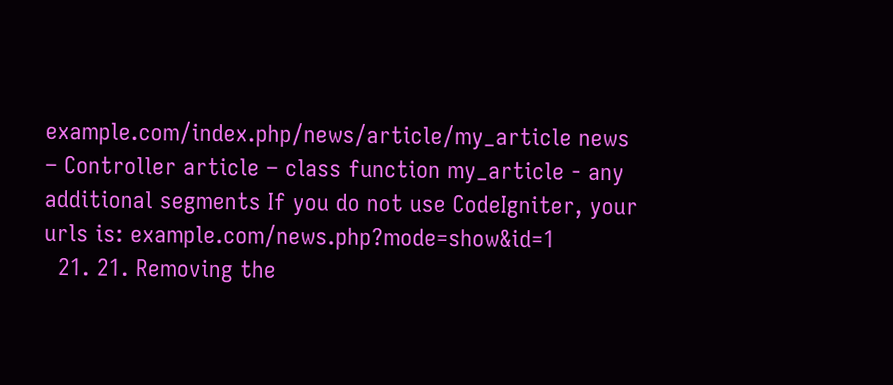example.com/index.php/news/article/my_article news – Controller article – class function my_article - any additional segments If you do not use CodeIgniter, your urls is: example.com/news.php?mode=show&id=1
  21. 21. Removing the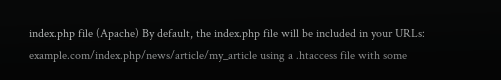index.php file (Apache) By default, the index.php file will be included in your URLs: example.com/index.php/news/article/my_article using a .htaccess file with some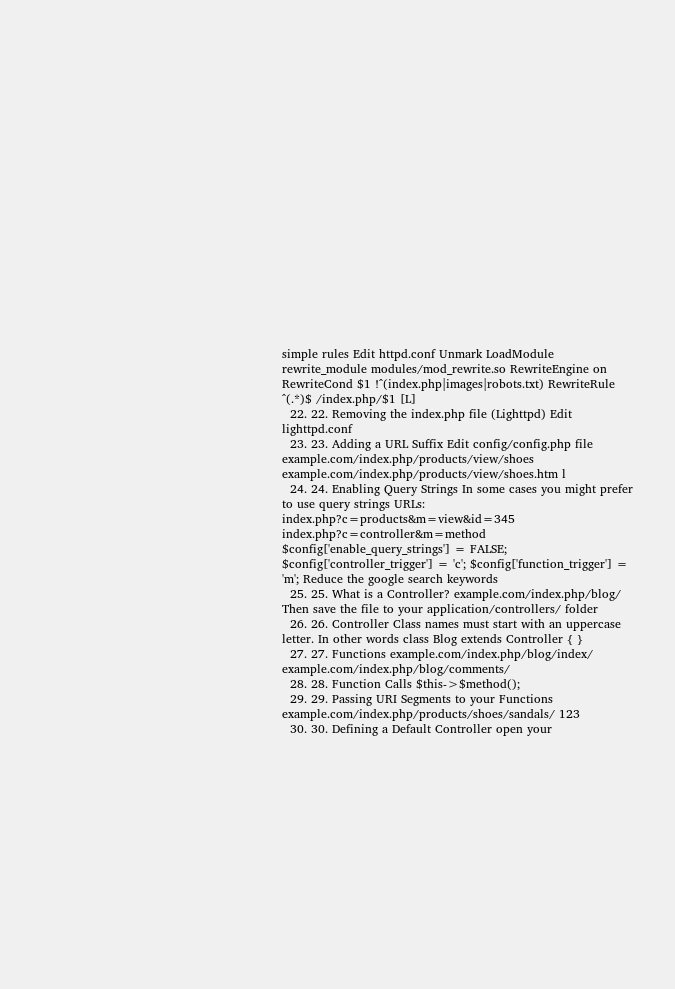simple rules Edit httpd.conf Unmark LoadModule rewrite_module modules/mod_rewrite.so RewriteEngine on RewriteCond $1 !^(index.php|images|robots.txt) RewriteRule ^(.*)$ /index.php/$1 [L]
  22. 22. Removing the index.php file (Lighttpd) Edit lighttpd.conf
  23. 23. Adding a URL Suffix Edit config/config.php file example.com/index.php/products/view/shoes example.com/index.php/products/view/shoes.htm l
  24. 24. Enabling Query Strings In some cases you might prefer to use query strings URLs: index.php?c=products&m=view&id=345 index.php?c=controller&m=method $config['enable_query_strings'] = FALSE; $config['controller_trigger'] = 'c'; $config['function_trigger'] = 'm'; Reduce the google search keywords
  25. 25. What is a Controller? example.com/index.php/blog/ Then save the file to your application/controllers/ folder
  26. 26. Controller Class names must start with an uppercase letter. In other words class Blog extends Controller { }
  27. 27. Functions example.com/index.php/blog/index/ example.com/index.php/blog/comments/
  28. 28. Function Calls $this->$method();
  29. 29. Passing URI Segments to your Functions example.com/index.php/products/shoes/sandals/ 123
  30. 30. Defining a Default Controller open your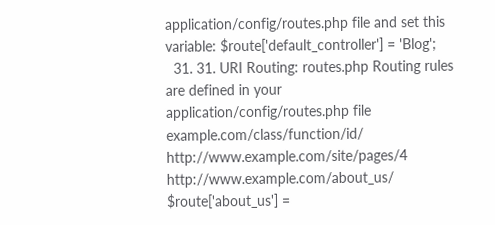application/config/routes.php file and set this variable: $route['default_controller'] = 'Blog';
  31. 31. URI Routing: routes.php Routing rules are defined in your application/config/routes.php file example.com/class/function/id/ http://www.example.com/site/pages/4 http://www.example.com/about_us/ $route['about_us'] =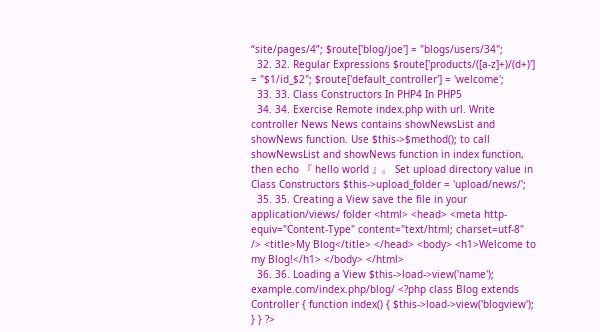“site/pages/4”; $route['blog/joe'] = "blogs/users/34";
  32. 32. Regular Expressions $route['products/([a-z]+)/(d+)'] = "$1/id_$2"; $route['default_controller'] = 'welcome';
  33. 33. Class Constructors In PHP4 In PHP5
  34. 34. Exercise Remote index.php with url. Write controller News News contains showNewsList and showNews function. Use $this->$method(); to call showNewsList and showNews function in index function, then echo 『 hello world 』。 Set upload directory value in Class Constructors $this->upload_folder = 'upload/news/';
  35. 35. Creating a View save the file in your application/views/ folder <html> <head> <meta http-equiv="Content-Type" content="text/html; charset=utf-8" /> <title>My Blog</title> </head> <body> <h1>Welcome to my Blog!</h1> </body> </html>
  36. 36. Loading a View $this->load->view('name'); example.com/index.php/blog/ <?php class Blog extends Controller { function index() { $this->load->view('blogview'); } } ?>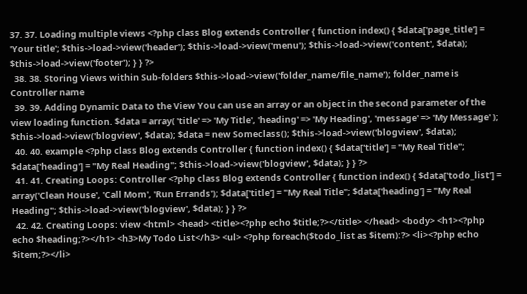37. 37. Loading multiple views <?php class Blog extends Controller { function index() { $data['page_title'] = 'Your title'; $this->load->view('header'); $this->load->view('menu'); $this->load->view('content', $data); $this->load->view('footer'); } } ?>
  38. 38. Storing Views within Sub-folders $this->load->view('folder_name/file_name'); folder_name is Controller name
  39. 39. Adding Dynamic Data to the View You can use an array or an object in the second parameter of the view loading function. $data = array( 'title' => 'My Title', 'heading' => 'My Heading', 'message' => 'My Message' ); $this->load->view('blogview', $data); $data = new Someclass(); $this->load->view('blogview', $data);
  40. 40. example <?php class Blog extends Controller { function index() { $data['title'] = "My Real Title"; $data['heading'] = "My Real Heading"; $this->load->view('blogview', $data); } } ?>
  41. 41. Creating Loops: Controller <?php class Blog extends Controller { function index() { $data['todo_list'] = array('Clean House', 'Call Mom', 'Run Errands'); $data['title'] = "My Real Title"; $data['heading'] = "My Real Heading"; $this->load->view('blogview', $data); } } ?>
  42. 42. Creating Loops: view <html> <head> <title><?php echo $title;?></title> </head> <body> <h1><?php echo $heading;?></h1> <h3>My Todo List</h3> <ul> <?php foreach($todo_list as $item):?> <li><?php echo $item;?></li>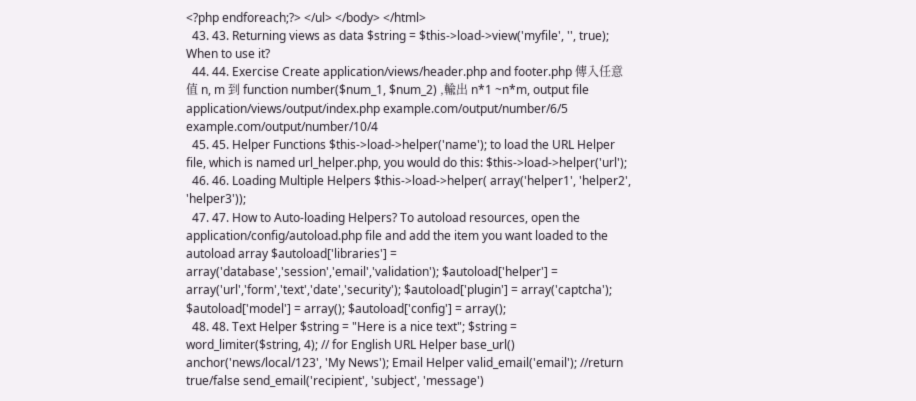<?php endforeach;?> </ul> </body> </html>
  43. 43. Returning views as data $string = $this->load->view('myfile', '', true); When to use it?
  44. 44. Exercise Create application/views/header.php and footer.php 傳入任意值 n, m 到 function number($num_1, $num_2) ,輸出 n*1 ~n*m, output file application/views/output/index.php example.com/output/number/6/5 example.com/output/number/10/4
  45. 45. Helper Functions $this->load->helper('name'); to load the URL Helper file, which is named url_helper.php, you would do this: $this->load->helper('url');
  46. 46. Loading Multiple Helpers $this->load->helper( array('helper1', 'helper2', 'helper3'));
  47. 47. How to Auto-loading Helpers? To autoload resources, open the application/config/autoload.php file and add the item you want loaded to the autoload array $autoload['libraries'] = array('database','session','email','validation'); $autoload['helper'] = array('url','form','text','date','security'); $autoload['plugin'] = array('captcha'); $autoload['model'] = array(); $autoload['config'] = array();
  48. 48. Text Helper $string = "Here is a nice text"; $string = word_limiter($string, 4); // for English URL Helper base_url() anchor('news/local/123', 'My News'); Email Helper valid_email('email'); //return true/false send_email('recipient', 'subject', 'message')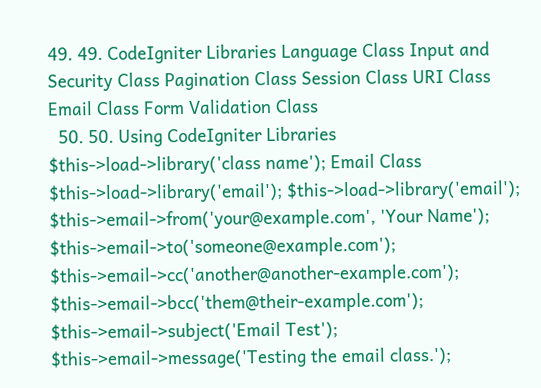49. 49. CodeIgniter Libraries Language Class Input and Security Class Pagination Class Session Class URI Class Email Class Form Validation Class
  50. 50. Using CodeIgniter Libraries $this->load->library('class name'); Email Class $this->load->library('email'); $this->load->library('email'); $this->email->from('your@example.com', 'Your Name'); $this->email->to('someone@example.com'); $this->email->cc('another@another-example.com'); $this->email->bcc('them@their-example.com'); $this->email->subject('Email Test'); $this->email->message('Testing the email class.');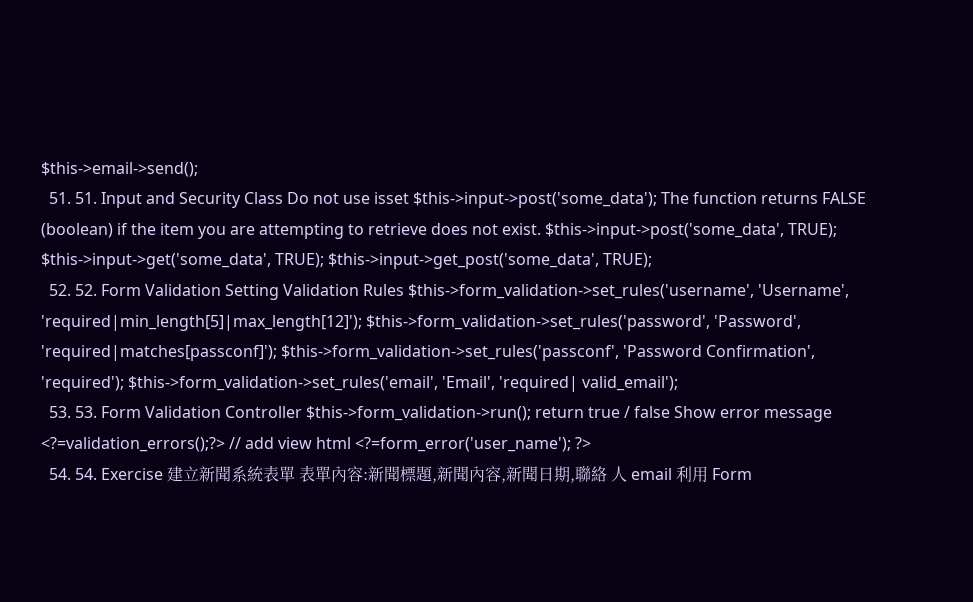$this->email->send();
  51. 51. Input and Security Class Do not use isset $this->input->post('some_data'); The function returns FALSE (boolean) if the item you are attempting to retrieve does not exist. $this->input->post('some_data', TRUE); $this->input->get('some_data', TRUE); $this->input->get_post('some_data', TRUE);
  52. 52. Form Validation Setting Validation Rules $this->form_validation->set_rules('username', 'Username', 'required|min_length[5]|max_length[12]'); $this->form_validation->set_rules('password', 'Password', 'required|matches[passconf]'); $this->form_validation->set_rules('passconf', 'Password Confirmation', 'required'); $this->form_validation->set_rules('email', 'Email', 'required| valid_email');
  53. 53. Form Validation Controller $this->form_validation->run(); return true / false Show error message <?=validation_errors();?> // add view html <?=form_error('user_name'); ?>
  54. 54. Exercise 建立新聞系統表單 表單內容:新聞標題,新聞內容,新聞日期,聯絡 人 email 利用 Form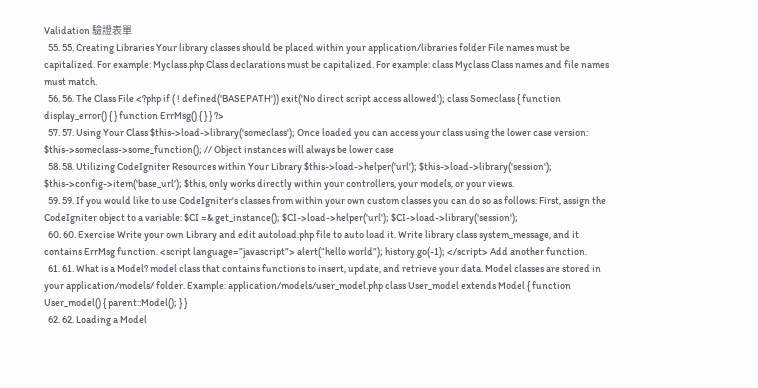Validation 驗證表單
  55. 55. Creating Libraries Your library classes should be placed within your application/libraries folder File names must be capitalized. For example: Myclass.php Class declarations must be capitalized. For example: class Myclass Class names and file names must match.
  56. 56. The Class File <?php if ( ! defined('BASEPATH')) exit('No direct script access allowed'); class Someclass { function display_error() { } function ErrMsg() { } } ?>
  57. 57. Using Your Class $this->load->library('someclass'); Once loaded you can access your class using the lower case version: $this->someclass->some_function(); // Object instances will always be lower case
  58. 58. Utilizing CodeIgniter Resources within Your Library $this->load->helper('url'); $this->load->library('session'); $this->config->item('base_url'); $this, only works directly within your controllers, your models, or your views.
  59. 59. If you would like to use CodeIgniter's classes from within your own custom classes you can do so as follows: First, assign the CodeIgniter object to a variable: $CI =& get_instance(); $CI->load->helper('url'); $CI->load->library('session');
  60. 60. Exercise Write your own Library and edit autoload.php file to auto load it. Write library class system_message, and it contains ErrMsg function. <script language=”javascript”> alert(“hello world”); history.go(-1); </script> Add another function.
  61. 61. What is a Model? model class that contains functions to insert, update, and retrieve your data. Model classes are stored in your application/models/ folder. Example: application/models/user_model.php class User_model extends Model { function User_model() { parent::Model(); } }
  62. 62. Loading a Model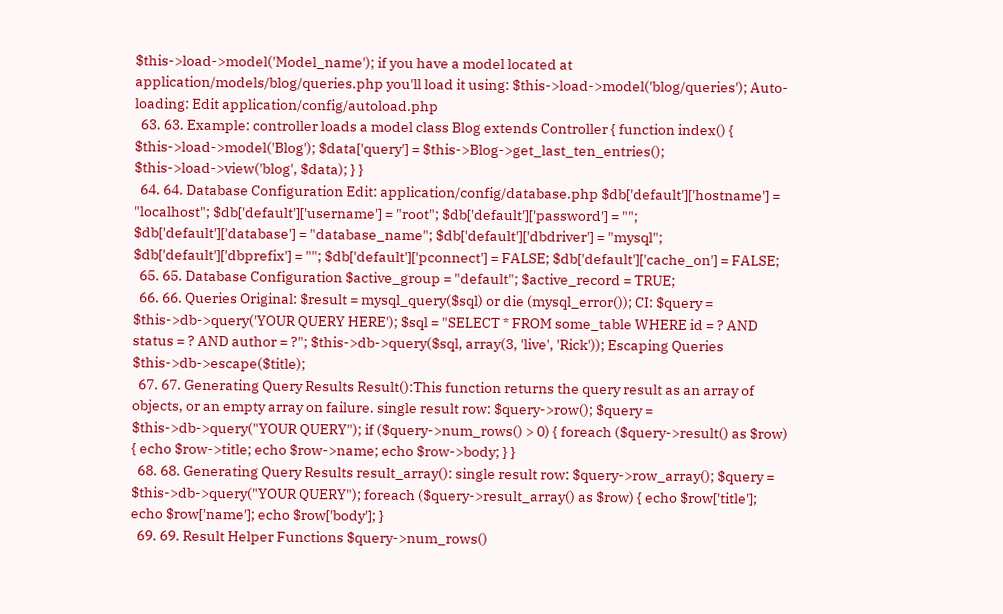$this->load->model('Model_name'); if you have a model located at application/models/blog/queries.php you'll load it using: $this->load->model('blog/queries'); Auto-loading: Edit application/config/autoload.php
  63. 63. Example: controller loads a model class Blog extends Controller { function index() { $this->load->model('Blog'); $data['query'] = $this->Blog->get_last_ten_entries(); $this->load->view('blog', $data); } }
  64. 64. Database Configuration Edit: application/config/database.php $db['default']['hostname'] = "localhost"; $db['default']['username'] = "root"; $db['default']['password'] = ""; $db['default']['database'] = "database_name"; $db['default']['dbdriver'] = "mysql"; $db['default']['dbprefix'] = ""; $db['default']['pconnect'] = FALSE; $db['default']['cache_on'] = FALSE;
  65. 65. Database Configuration $active_group = "default"; $active_record = TRUE;
  66. 66. Queries Original: $result = mysql_query($sql) or die (mysql_error()); CI: $query = $this->db->query('YOUR QUERY HERE'); $sql = "SELECT * FROM some_table WHERE id = ? AND status = ? AND author = ?"; $this->db->query($sql, array(3, 'live', 'Rick')); Escaping Queries $this->db->escape($title);
  67. 67. Generating Query Results Result():This function returns the query result as an array of objects, or an empty array on failure. single result row: $query->row(); $query = $this->db->query("YOUR QUERY"); if ($query->num_rows() > 0) { foreach ($query->result() as $row) { echo $row->title; echo $row->name; echo $row->body; } }
  68. 68. Generating Query Results result_array(): single result row: $query->row_array(); $query = $this->db->query("YOUR QUERY"); foreach ($query->result_array() as $row) { echo $row['title']; echo $row['name']; echo $row['body']; }
  69. 69. Result Helper Functions $query->num_rows()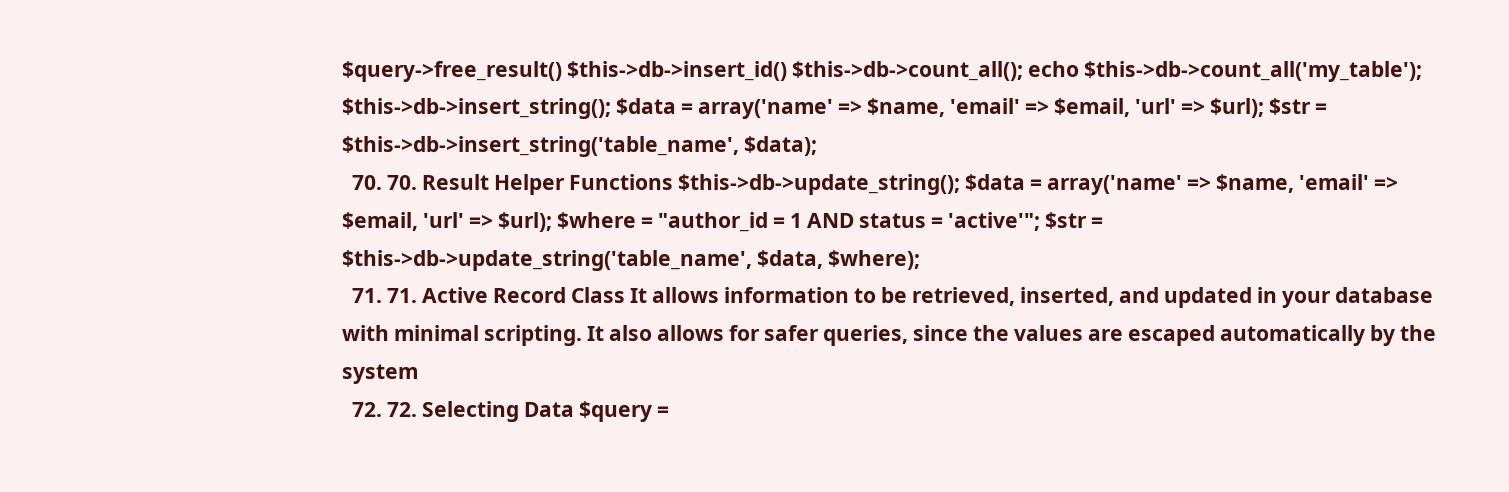$query->free_result() $this->db->insert_id() $this->db->count_all(); echo $this->db->count_all('my_table'); $this->db->insert_string(); $data = array('name' => $name, 'email' => $email, 'url' => $url); $str = $this->db->insert_string('table_name', $data);
  70. 70. Result Helper Functions $this->db->update_string(); $data = array('name' => $name, 'email' => $email, 'url' => $url); $where = "author_id = 1 AND status = 'active'"; $str = $this->db->update_string('table_name', $data, $where);
  71. 71. Active Record Class It allows information to be retrieved, inserted, and updated in your database with minimal scripting. It also allows for safer queries, since the values are escaped automatically by the system
  72. 72. Selecting Data $query =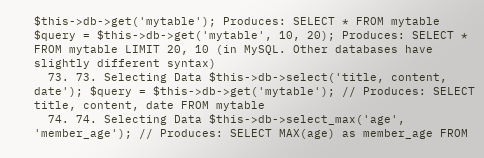$this->db->get('mytable'); Produces: SELECT * FROM mytable $query = $this->db->get('mytable', 10, 20); Produces: SELECT * FROM mytable LIMIT 20, 10 (in MySQL. Other databases have slightly different syntax)
  73. 73. Selecting Data $this->db->select('title, content, date'); $query = $this->db->get('mytable'); // Produces: SELECT title, content, date FROM mytable
  74. 74. Selecting Data $this->db->select_max('age', 'member_age'); // Produces: SELECT MAX(age) as member_age FROM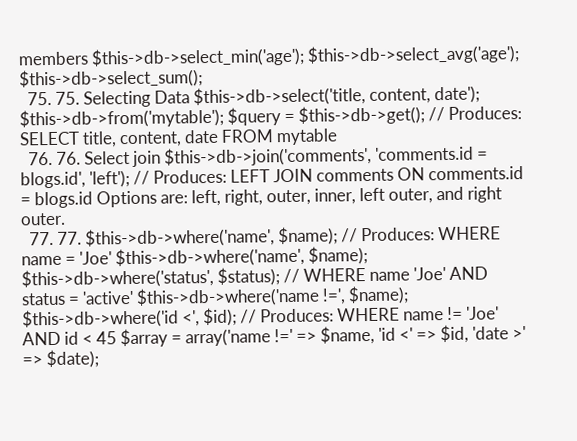members $this->db->select_min('age'); $this->db->select_avg('age'); $this->db->select_sum();
  75. 75. Selecting Data $this->db->select('title, content, date'); $this->db->from('mytable'); $query = $this->db->get(); // Produces: SELECT title, content, date FROM mytable
  76. 76. Select join $this->db->join('comments', 'comments.id = blogs.id', 'left'); // Produces: LEFT JOIN comments ON comments.id = blogs.id Options are: left, right, outer, inner, left outer, and right outer.
  77. 77. $this->db->where('name', $name); // Produces: WHERE name = 'Joe' $this->db->where('name', $name); $this->db->where('status', $status); // WHERE name 'Joe' AND status = 'active' $this->db->where('name !=', $name); $this->db->where('id <', $id); // Produces: WHERE name != 'Joe' AND id < 45 $array = array('name !=' => $name, 'id <' => $id, 'date >' => $date);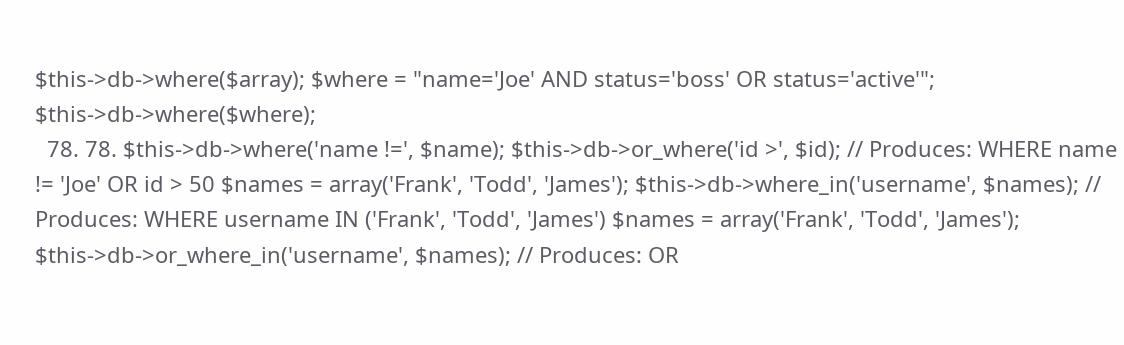$this->db->where($array); $where = "name='Joe' AND status='boss' OR status='active'"; $this->db->where($where);
  78. 78. $this->db->where('name !=', $name); $this->db->or_where('id >', $id); // Produces: WHERE name != 'Joe' OR id > 50 $names = array('Frank', 'Todd', 'James'); $this->db->where_in('username', $names); // Produces: WHERE username IN ('Frank', 'Todd', 'James') $names = array('Frank', 'Todd', 'James'); $this->db->or_where_in('username', $names); // Produces: OR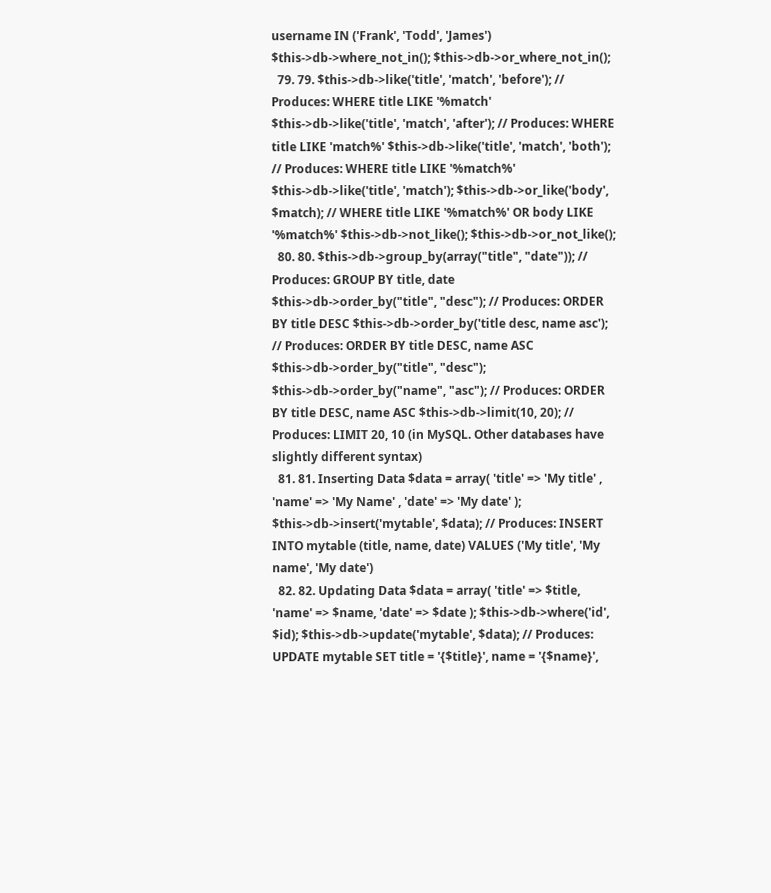username IN ('Frank', 'Todd', 'James') $this->db->where_not_in(); $this->db->or_where_not_in();
  79. 79. $this->db->like('title', 'match', 'before'); // Produces: WHERE title LIKE '%match' $this->db->like('title', 'match', 'after'); // Produces: WHERE title LIKE 'match%' $this->db->like('title', 'match', 'both'); // Produces: WHERE title LIKE '%match%' $this->db->like('title', 'match'); $this->db->or_like('body', $match); // WHERE title LIKE '%match%' OR body LIKE '%match%' $this->db->not_like(); $this->db->or_not_like();
  80. 80. $this->db->group_by(array("title", "date")); // Produces: GROUP BY title, date $this->db->order_by("title", "desc"); // Produces: ORDER BY title DESC $this->db->order_by('title desc, name asc'); // Produces: ORDER BY title DESC, name ASC $this->db->order_by("title", "desc"); $this->db->order_by("name", "asc"); // Produces: ORDER BY title DESC, name ASC $this->db->limit(10, 20); // Produces: LIMIT 20, 10 (in MySQL. Other databases have slightly different syntax)
  81. 81. Inserting Data $data = array( 'title' => 'My title' , 'name' => 'My Name' , 'date' => 'My date' ); $this->db->insert('mytable', $data); // Produces: INSERT INTO mytable (title, name, date) VALUES ('My title', 'My name', 'My date')
  82. 82. Updating Data $data = array( 'title' => $title, 'name' => $name, 'date' => $date ); $this->db->where('id', $id); $this->db->update('mytable', $data); // Produces: UPDATE mytable SET title = '{$title}', name = '{$name}',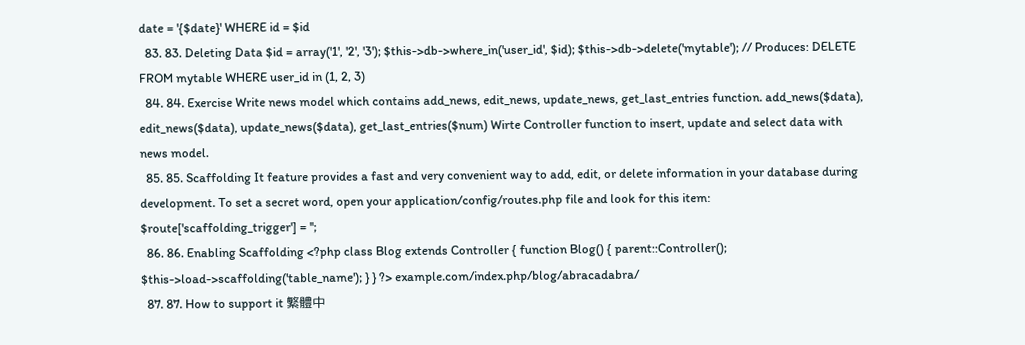date = '{$date}' WHERE id = $id
  83. 83. Deleting Data $id = array('1', '2', '3'); $this->db->where_in('user_id', $id); $this->db->delete('mytable'); // Produces: DELETE FROM mytable WHERE user_id in (1, 2, 3)
  84. 84. Exercise Write news model which contains add_news, edit_news, update_news, get_last_entries function. add_news($data), edit_news($data), update_news($data), get_last_entries($num) Wirte Controller function to insert, update and select data with news model.
  85. 85. Scaffolding It feature provides a fast and very convenient way to add, edit, or delete information in your database during development. To set a secret word, open your application/config/routes.php file and look for this item: $route['scaffolding_trigger'] = '';
  86. 86. Enabling Scaffolding <?php class Blog extends Controller { function Blog() { parent::Controller(); $this->load->scaffolding('table_name'); } } ?> example.com/index.php/blog/abracadabra/
  87. 87. How to support it 繁體中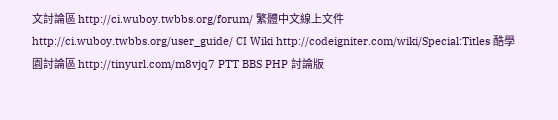文討論區 http://ci.wuboy.twbbs.org/forum/ 繁體中文線上文件 http://ci.wuboy.twbbs.org/user_guide/ CI Wiki http://codeigniter.com/wiki/Special:Titles 酷學園討論區 http://tinyurl.com/m8vjq7 PTT BBS PHP 討論版